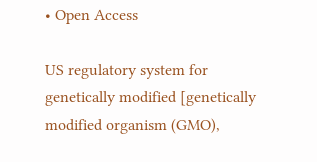• Open Access

US regulatory system for genetically modified [genetically modified organism (GMO),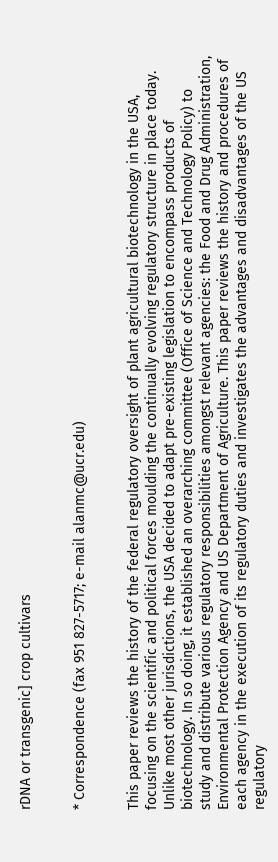rDNA or transgenic] crop cultivars


* Correspondence (fax 951 827-5717; e-mail alanmc@ucr.edu)


This paper reviews the history of the federal regulatory oversight of plant agricultural biotechnology in the USA, focusing on the scientific and political forces moulding the continually evolving regulatory structure in place today. Unlike most other jurisdictions, the USA decided to adapt pre-existing legislation to encompass products of biotechnology. In so doing, it established an overarching committee (Office of Science and Technology Policy) to study and distribute various regulatory responsibilities amongst relevant agencies: the Food and Drug Administration, Environmental Protection Agency and US Department of Agriculture. This paper reviews the history and procedures of each agency in the execution of its regulatory duties and investigates the advantages and disadvantages of the US regulatory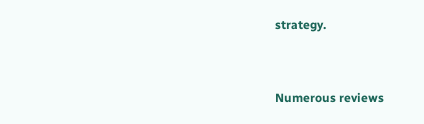strategy.


Numerous reviews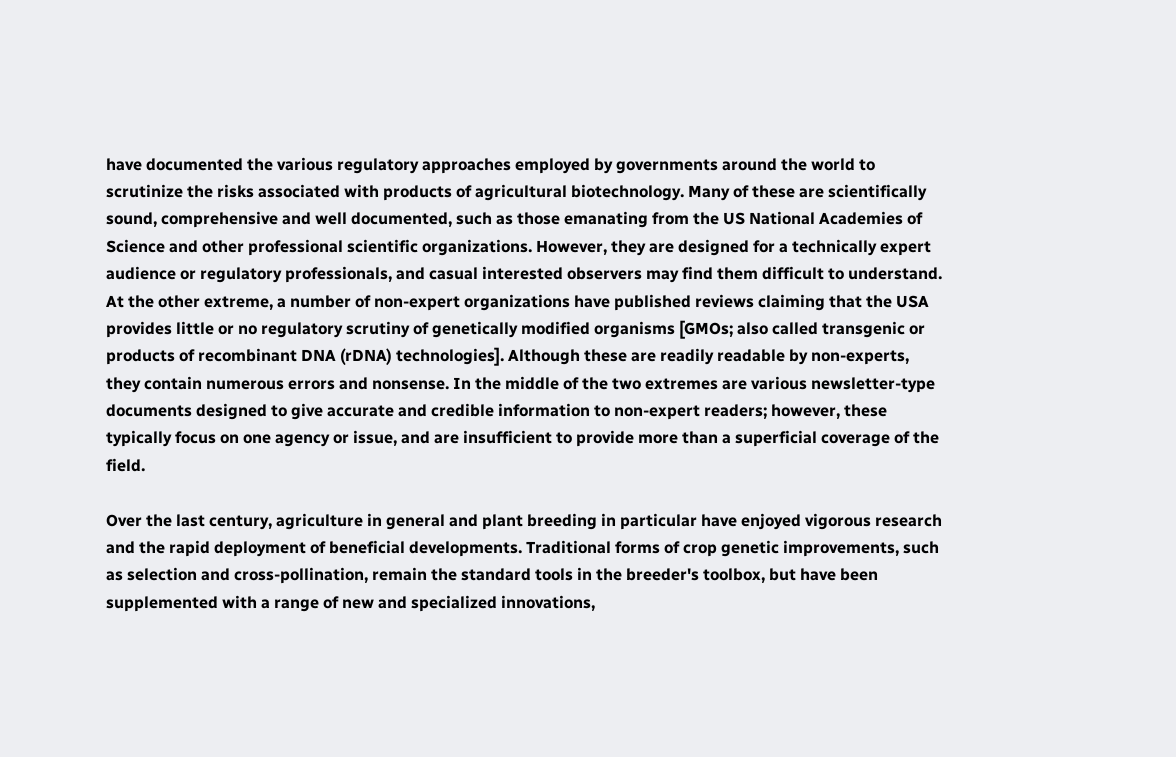have documented the various regulatory approaches employed by governments around the world to scrutinize the risks associated with products of agricultural biotechnology. Many of these are scientifically sound, comprehensive and well documented, such as those emanating from the US National Academies of Science and other professional scientific organizations. However, they are designed for a technically expert audience or regulatory professionals, and casual interested observers may find them difficult to understand. At the other extreme, a number of non-expert organizations have published reviews claiming that the USA provides little or no regulatory scrutiny of genetically modified organisms [GMOs; also called transgenic or products of recombinant DNA (rDNA) technologies]. Although these are readily readable by non-experts, they contain numerous errors and nonsense. In the middle of the two extremes are various newsletter-type documents designed to give accurate and credible information to non-expert readers; however, these typically focus on one agency or issue, and are insufficient to provide more than a superficial coverage of the field.

Over the last century, agriculture in general and plant breeding in particular have enjoyed vigorous research and the rapid deployment of beneficial developments. Traditional forms of crop genetic improvements, such as selection and cross-pollination, remain the standard tools in the breeder's toolbox, but have been supplemented with a range of new and specialized innovations,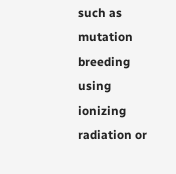such as mutation breeding using ionizing radiation or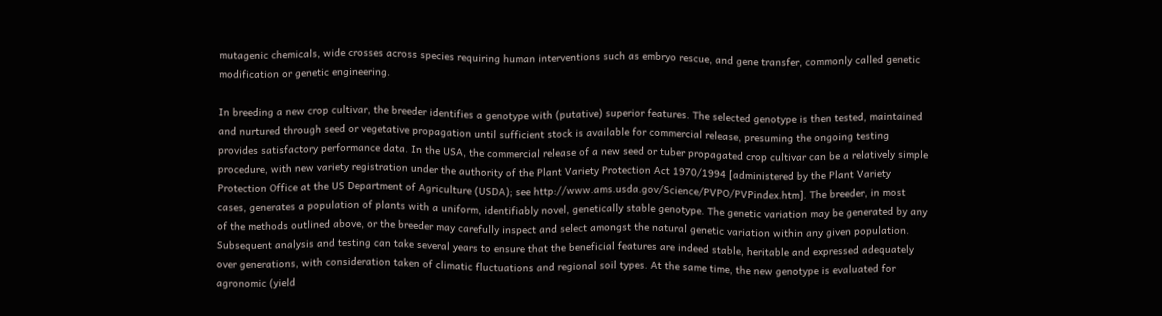mutagenic chemicals, wide crosses across species requiring human interventions such as embryo rescue, and gene transfer, commonly called genetic modification or genetic engineering.

In breeding a new crop cultivar, the breeder identifies a genotype with (putative) superior features. The selected genotype is then tested, maintained and nurtured through seed or vegetative propagation until sufficient stock is available for commercial release, presuming the ongoing testing provides satisfactory performance data. In the USA, the commercial release of a new seed or tuber propagated crop cultivar can be a relatively simple procedure, with new variety registration under the authority of the Plant Variety Protection Act 1970/1994 [administered by the Plant Variety Protection Office at the US Department of Agriculture (USDA); see http://www.ams.usda.gov/Science/PVPO/PVPindex.htm]. The breeder, in most cases, generates a population of plants with a uniform, identifiably novel, genetically stable genotype. The genetic variation may be generated by any of the methods outlined above, or the breeder may carefully inspect and select amongst the natural genetic variation within any given population. Subsequent analysis and testing can take several years to ensure that the beneficial features are indeed stable, heritable and expressed adequately over generations, with consideration taken of climatic fluctuations and regional soil types. At the same time, the new genotype is evaluated for agronomic (yield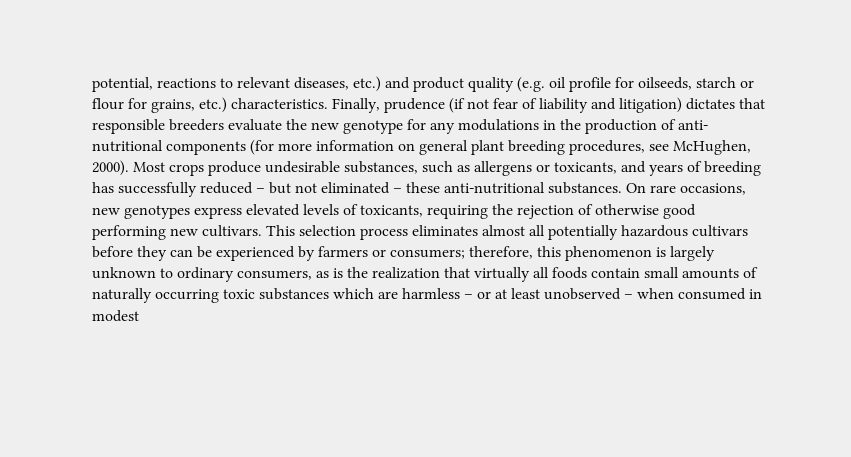potential, reactions to relevant diseases, etc.) and product quality (e.g. oil profile for oilseeds, starch or flour for grains, etc.) characteristics. Finally, prudence (if not fear of liability and litigation) dictates that responsible breeders evaluate the new genotype for any modulations in the production of anti-nutritional components (for more information on general plant breeding procedures, see McHughen, 2000). Most crops produce undesirable substances, such as allergens or toxicants, and years of breeding has successfully reduced – but not eliminated – these anti-nutritional substances. On rare occasions, new genotypes express elevated levels of toxicants, requiring the rejection of otherwise good performing new cultivars. This selection process eliminates almost all potentially hazardous cultivars before they can be experienced by farmers or consumers; therefore, this phenomenon is largely unknown to ordinary consumers, as is the realization that virtually all foods contain small amounts of naturally occurring toxic substances which are harmless – or at least unobserved – when consumed in modest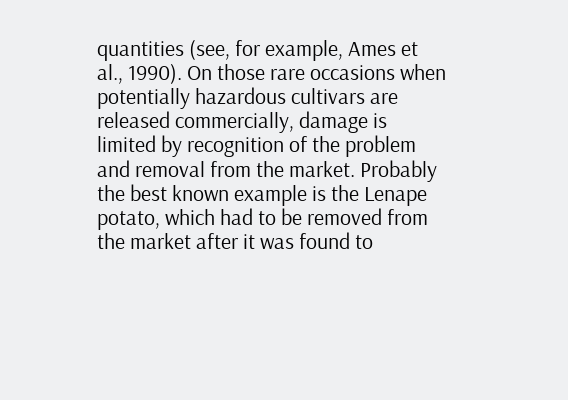quantities (see, for example, Ames et al., 1990). On those rare occasions when potentially hazardous cultivars are released commercially, damage is limited by recognition of the problem and removal from the market. Probably the best known example is the Lenape potato, which had to be removed from the market after it was found to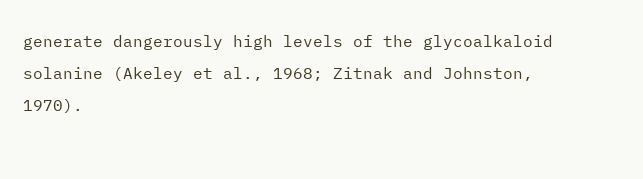generate dangerously high levels of the glycoalkaloid solanine (Akeley et al., 1968; Zitnak and Johnston, 1970).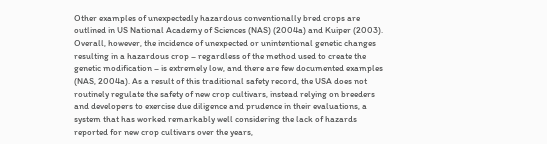Other examples of unexpectedly hazardous conventionally bred crops are outlined in US National Academy of Sciences (NAS) (2004a) and Kuiper (2003). Overall, however, the incidence of unexpected or unintentional genetic changes resulting in a hazardous crop – regardless of the method used to create the genetic modification – is extremely low, and there are few documented examples (NAS, 2004a). As a result of this traditional safety record, the USA does not routinely regulate the safety of new crop cultivars, instead relying on breeders and developers to exercise due diligence and prudence in their evaluations, a system that has worked remarkably well considering the lack of hazards reported for new crop cultivars over the years,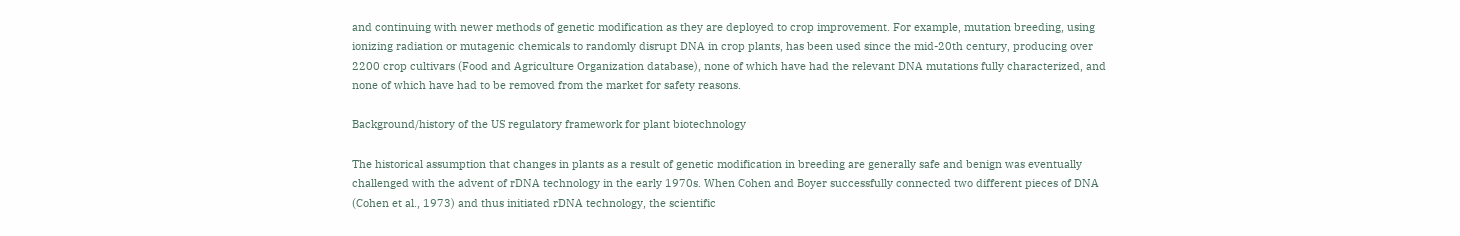and continuing with newer methods of genetic modification as they are deployed to crop improvement. For example, mutation breeding, using ionizing radiation or mutagenic chemicals to randomly disrupt DNA in crop plants, has been used since the mid-20th century, producing over 2200 crop cultivars (Food and Agriculture Organization database), none of which have had the relevant DNA mutations fully characterized, and none of which have had to be removed from the market for safety reasons.

Background/history of the US regulatory framework for plant biotechnology

The historical assumption that changes in plants as a result of genetic modification in breeding are generally safe and benign was eventually challenged with the advent of rDNA technology in the early 1970s. When Cohen and Boyer successfully connected two different pieces of DNA (Cohen et al., 1973) and thus initiated rDNA technology, the scientific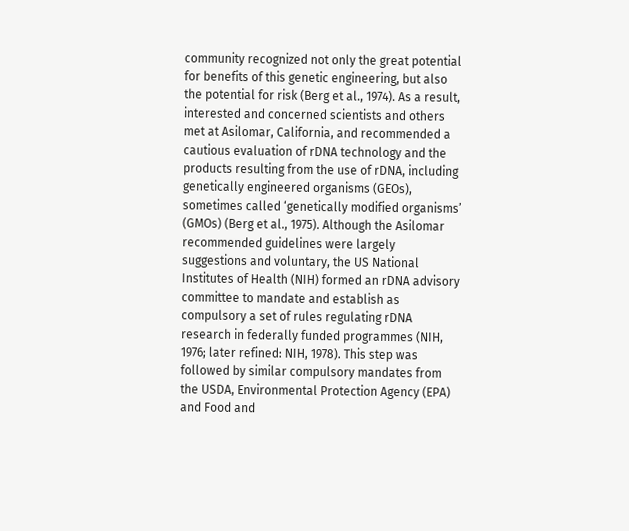community recognized not only the great potential for benefits of this genetic engineering, but also the potential for risk (Berg et al., 1974). As a result, interested and concerned scientists and others met at Asilomar, California, and recommended a cautious evaluation of rDNA technology and the products resulting from the use of rDNA, including genetically engineered organisms (GEOs), sometimes called ‘genetically modified organisms’ (GMOs) (Berg et al., 1975). Although the Asilomar recommended guidelines were largely suggestions and voluntary, the US National Institutes of Health (NIH) formed an rDNA advisory committee to mandate and establish as compulsory a set of rules regulating rDNA research in federally funded programmes (NIH, 1976; later refined: NIH, 1978). This step was followed by similar compulsory mandates from the USDA, Environmental Protection Agency (EPA) and Food and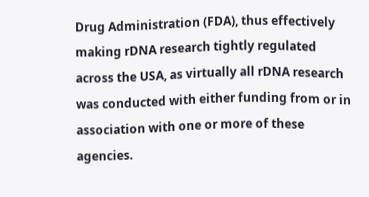Drug Administration (FDA), thus effectively making rDNA research tightly regulated across the USA, as virtually all rDNA research was conducted with either funding from or in association with one or more of these agencies.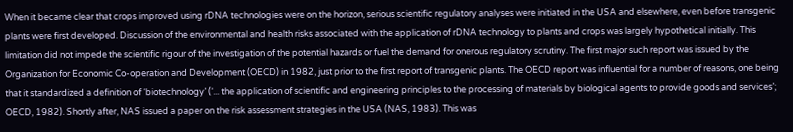When it became clear that crops improved using rDNA technologies were on the horizon, serious scientific regulatory analyses were initiated in the USA and elsewhere, even before transgenic plants were first developed. Discussion of the environmental and health risks associated with the application of rDNA technology to plants and crops was largely hypothetical initially. This limitation did not impede the scientific rigour of the investigation of the potential hazards or fuel the demand for onerous regulatory scrutiny. The first major such report was issued by the Organization for Economic Co-operation and Development (OECD) in 1982, just prior to the first report of transgenic plants. The OECD report was influential for a number of reasons, one being that it standardized a definition of ‘biotechnology’ (‘... the application of scientific and engineering principles to the processing of materials by biological agents to provide goods and services’; OECD, 1982). Shortly after, NAS issued a paper on the risk assessment strategies in the USA (NAS, 1983). This was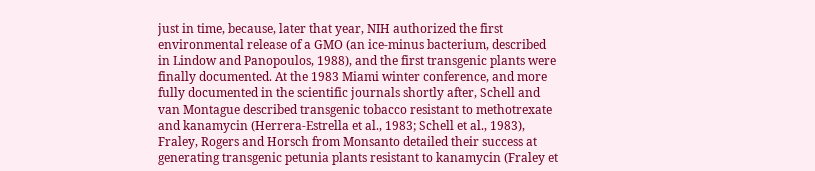just in time, because, later that year, NIH authorized the first environmental release of a GMO (an ice-minus bacterium, described in Lindow and Panopoulos, 1988), and the first transgenic plants were finally documented. At the 1983 Miami winter conference, and more fully documented in the scientific journals shortly after, Schell and van Montague described transgenic tobacco resistant to methotrexate and kanamycin (Herrera-Estrella et al., 1983; Schell et al., 1983), Fraley, Rogers and Horsch from Monsanto detailed their success at generating transgenic petunia plants resistant to kanamycin (Fraley et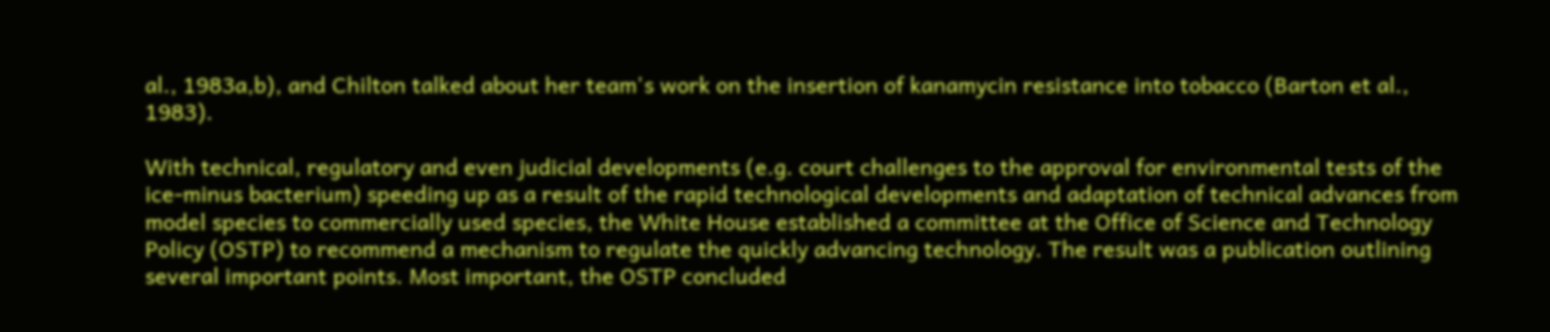al., 1983a,b), and Chilton talked about her team's work on the insertion of kanamycin resistance into tobacco (Barton et al., 1983).

With technical, regulatory and even judicial developments (e.g. court challenges to the approval for environmental tests of the ice-minus bacterium) speeding up as a result of the rapid technological developments and adaptation of technical advances from model species to commercially used species, the White House established a committee at the Office of Science and Technology Policy (OSTP) to recommend a mechanism to regulate the quickly advancing technology. The result was a publication outlining several important points. Most important, the OSTP concluded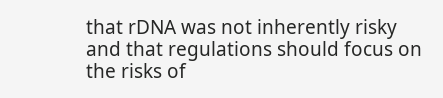that rDNA was not inherently risky and that regulations should focus on the risks of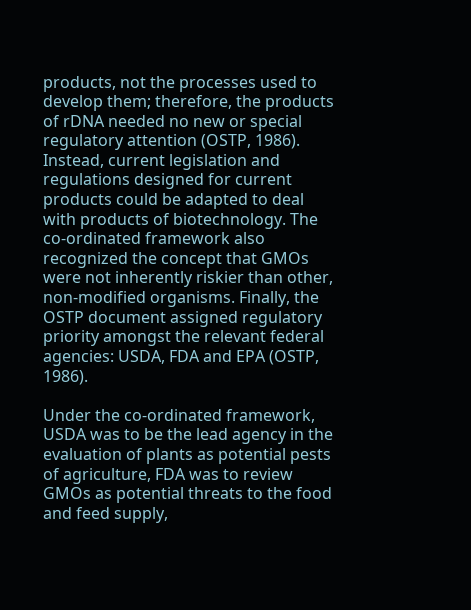products, not the processes used to develop them; therefore, the products of rDNA needed no new or special regulatory attention (OSTP, 1986). Instead, current legislation and regulations designed for current products could be adapted to deal with products of biotechnology. The co-ordinated framework also recognized the concept that GMOs were not inherently riskier than other, non-modified organisms. Finally, the OSTP document assigned regulatory priority amongst the relevant federal agencies: USDA, FDA and EPA (OSTP, 1986).

Under the co-ordinated framework, USDA was to be the lead agency in the evaluation of plants as potential pests of agriculture, FDA was to review GMOs as potential threats to the food and feed supply,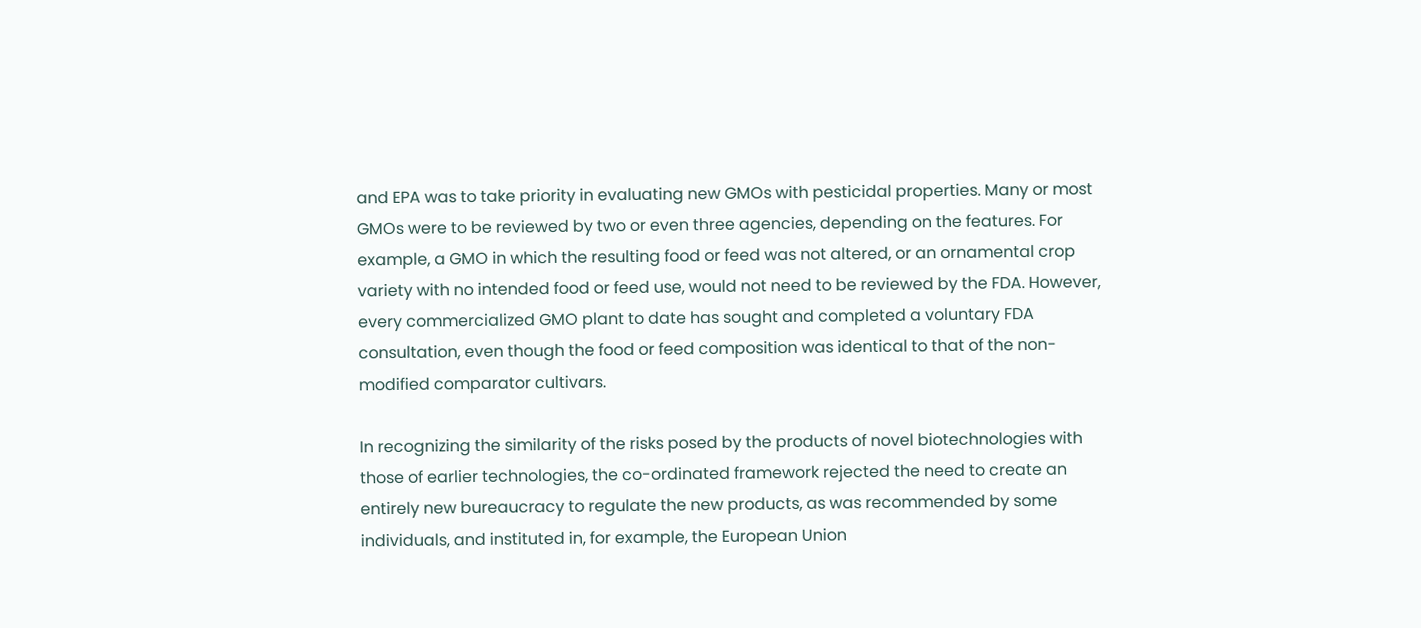and EPA was to take priority in evaluating new GMOs with pesticidal properties. Many or most GMOs were to be reviewed by two or even three agencies, depending on the features. For example, a GMO in which the resulting food or feed was not altered, or an ornamental crop variety with no intended food or feed use, would not need to be reviewed by the FDA. However, every commercialized GMO plant to date has sought and completed a voluntary FDA consultation, even though the food or feed composition was identical to that of the non-modified comparator cultivars.

In recognizing the similarity of the risks posed by the products of novel biotechnologies with those of earlier technologies, the co-ordinated framework rejected the need to create an entirely new bureaucracy to regulate the new products, as was recommended by some individuals, and instituted in, for example, the European Union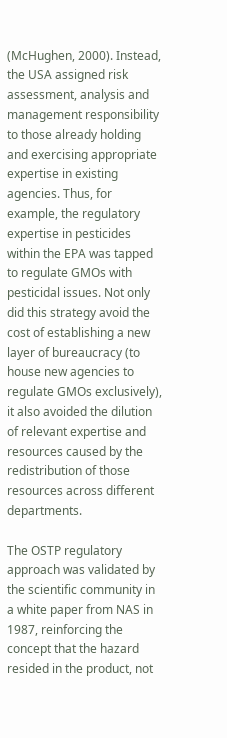(McHughen, 2000). Instead, the USA assigned risk assessment, analysis and management responsibility to those already holding and exercising appropriate expertise in existing agencies. Thus, for example, the regulatory expertise in pesticides within the EPA was tapped to regulate GMOs with pesticidal issues. Not only did this strategy avoid the cost of establishing a new layer of bureaucracy (to house new agencies to regulate GMOs exclusively), it also avoided the dilution of relevant expertise and resources caused by the redistribution of those resources across different departments.

The OSTP regulatory approach was validated by the scientific community in a white paper from NAS in 1987, reinforcing the concept that the hazard resided in the product, not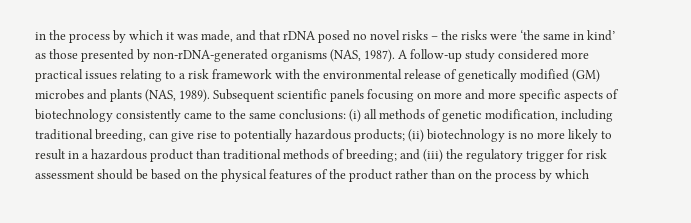in the process by which it was made, and that rDNA posed no novel risks – the risks were ‘the same in kind’ as those presented by non-rDNA-generated organisms (NAS, 1987). A follow-up study considered more practical issues relating to a risk framework with the environmental release of genetically modified (GM) microbes and plants (NAS, 1989). Subsequent scientific panels focusing on more and more specific aspects of biotechnology consistently came to the same conclusions: (i) all methods of genetic modification, including traditional breeding, can give rise to potentially hazardous products; (ii) biotechnology is no more likely to result in a hazardous product than traditional methods of breeding; and (iii) the regulatory trigger for risk assessment should be based on the physical features of the product rather than on the process by which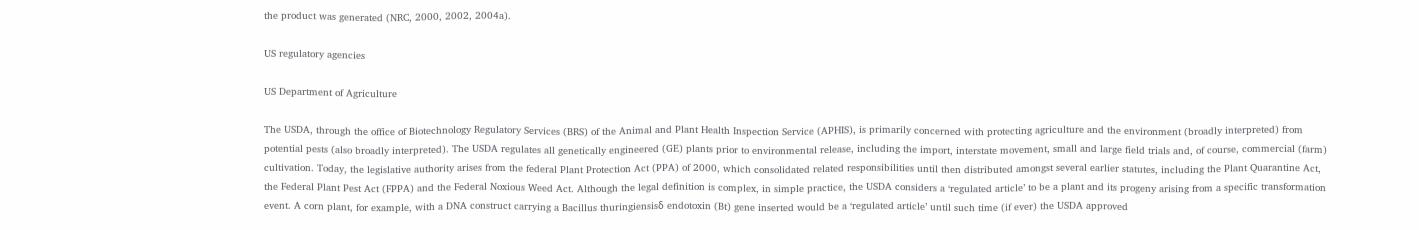the product was generated (NRC, 2000, 2002, 2004a).

US regulatory agencies

US Department of Agriculture

The USDA, through the office of Biotechnology Regulatory Services (BRS) of the Animal and Plant Health Inspection Service (APHIS), is primarily concerned with protecting agriculture and the environment (broadly interpreted) from potential pests (also broadly interpreted). The USDA regulates all genetically engineered (GE) plants prior to environmental release, including the import, interstate movement, small and large field trials and, of course, commercial (farm) cultivation. Today, the legislative authority arises from the federal Plant Protection Act (PPA) of 2000, which consolidated related responsibilities until then distributed amongst several earlier statutes, including the Plant Quarantine Act, the Federal Plant Pest Act (FPPA) and the Federal Noxious Weed Act. Although the legal definition is complex, in simple practice, the USDA considers a ‘regulated article’ to be a plant and its progeny arising from a specific transformation event. A corn plant, for example, with a DNA construct carrying a Bacillus thuringiensisδ endotoxin (Bt) gene inserted would be a ‘regulated article’ until such time (if ever) the USDA approved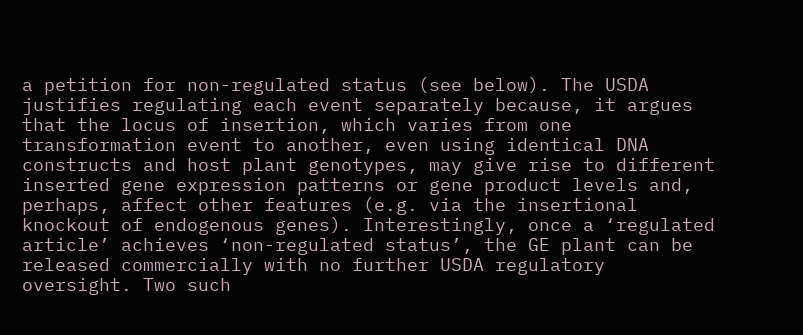a petition for non-regulated status (see below). The USDA justifies regulating each event separately because, it argues that the locus of insertion, which varies from one transformation event to another, even using identical DNA constructs and host plant genotypes, may give rise to different inserted gene expression patterns or gene product levels and, perhaps, affect other features (e.g. via the insertional knockout of endogenous genes). Interestingly, once a ‘regulated article’ achieves ‘non-regulated status’, the GE plant can be released commercially with no further USDA regulatory oversight. Two such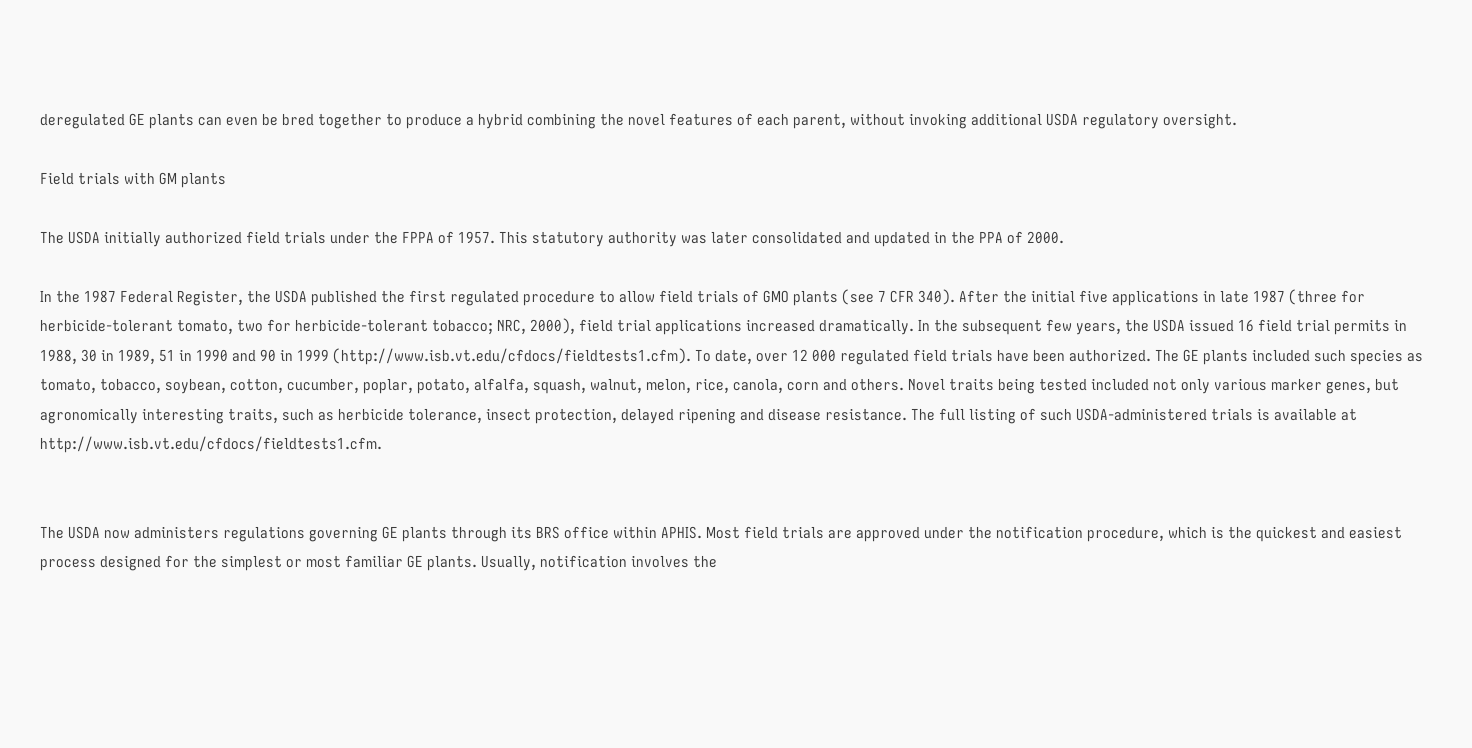deregulated GE plants can even be bred together to produce a hybrid combining the novel features of each parent, without invoking additional USDA regulatory oversight.

Field trials with GM plants

The USDA initially authorized field trials under the FPPA of 1957. This statutory authority was later consolidated and updated in the PPA of 2000.

In the 1987 Federal Register, the USDA published the first regulated procedure to allow field trials of GMO plants (see 7 CFR 340). After the initial five applications in late 1987 (three for herbicide-tolerant tomato, two for herbicide-tolerant tobacco; NRC, 2000), field trial applications increased dramatically. In the subsequent few years, the USDA issued 16 field trial permits in 1988, 30 in 1989, 51 in 1990 and 90 in 1999 (http://www.isb.vt.edu/cfdocs/fieldtests1.cfm). To date, over 12 000 regulated field trials have been authorized. The GE plants included such species as tomato, tobacco, soybean, cotton, cucumber, poplar, potato, alfalfa, squash, walnut, melon, rice, canola, corn and others. Novel traits being tested included not only various marker genes, but agronomically interesting traits, such as herbicide tolerance, insect protection, delayed ripening and disease resistance. The full listing of such USDA-administered trials is available at http://www.isb.vt.edu/cfdocs/fieldtests1.cfm.


The USDA now administers regulations governing GE plants through its BRS office within APHIS. Most field trials are approved under the notification procedure, which is the quickest and easiest process designed for the simplest or most familiar GE plants. Usually, notification involves the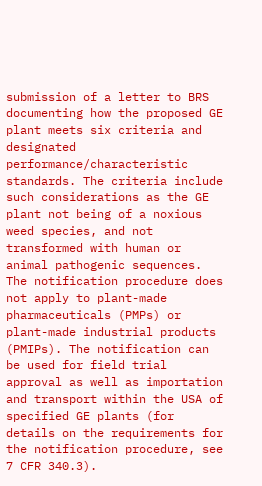submission of a letter to BRS documenting how the proposed GE plant meets six criteria and designated performance/characteristic standards. The criteria include such considerations as the GE plant not being of a noxious weed species, and not transformed with human or animal pathogenic sequences. The notification procedure does not apply to plant-made pharmaceuticals (PMPs) or plant-made industrial products (PMIPs). The notification can be used for field trial approval as well as importation and transport within the USA of specified GE plants (for details on the requirements for the notification procedure, see 7 CFR 340.3).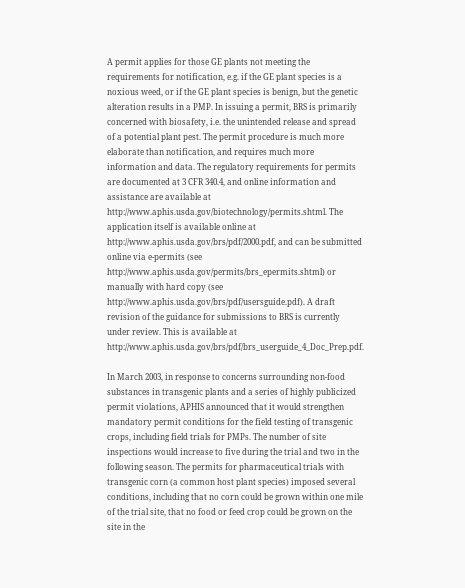A permit applies for those GE plants not meeting the requirements for notification, e.g. if the GE plant species is a noxious weed, or if the GE plant species is benign, but the genetic alteration results in a PMP. In issuing a permit, BRS is primarily concerned with biosafety, i.e. the unintended release and spread of a potential plant pest. The permit procedure is much more elaborate than notification, and requires much more information and data. The regulatory requirements for permits are documented at 3 CFR 340.4, and online information and assistance are available at http://www.aphis.usda.gov/biotechnology/permits.shtml. The application itself is available online at http://www.aphis.usda.gov/brs/pdf/2000.pdf, and can be submitted online via e-permits (see http://www.aphis.usda.gov/permits/brs_epermits.shtml) or manually with hard copy (see http://www.aphis.usda.gov/brs/pdf/usersguide.pdf). A draft revision of the guidance for submissions to BRS is currently under review. This is available at http://www.aphis.usda.gov/brs/pdf/brs_userguide_4_Doc_Prep.pdf.

In March 2003, in response to concerns surrounding non-food substances in transgenic plants and a series of highly publicized permit violations, APHIS announced that it would strengthen mandatory permit conditions for the field testing of transgenic crops, including field trials for PMPs. The number of site inspections would increase to five during the trial and two in the following season. The permits for pharmaceutical trials with transgenic corn (a common host plant species) imposed several conditions, including that no corn could be grown within one mile of the trial site, that no food or feed crop could be grown on the site in the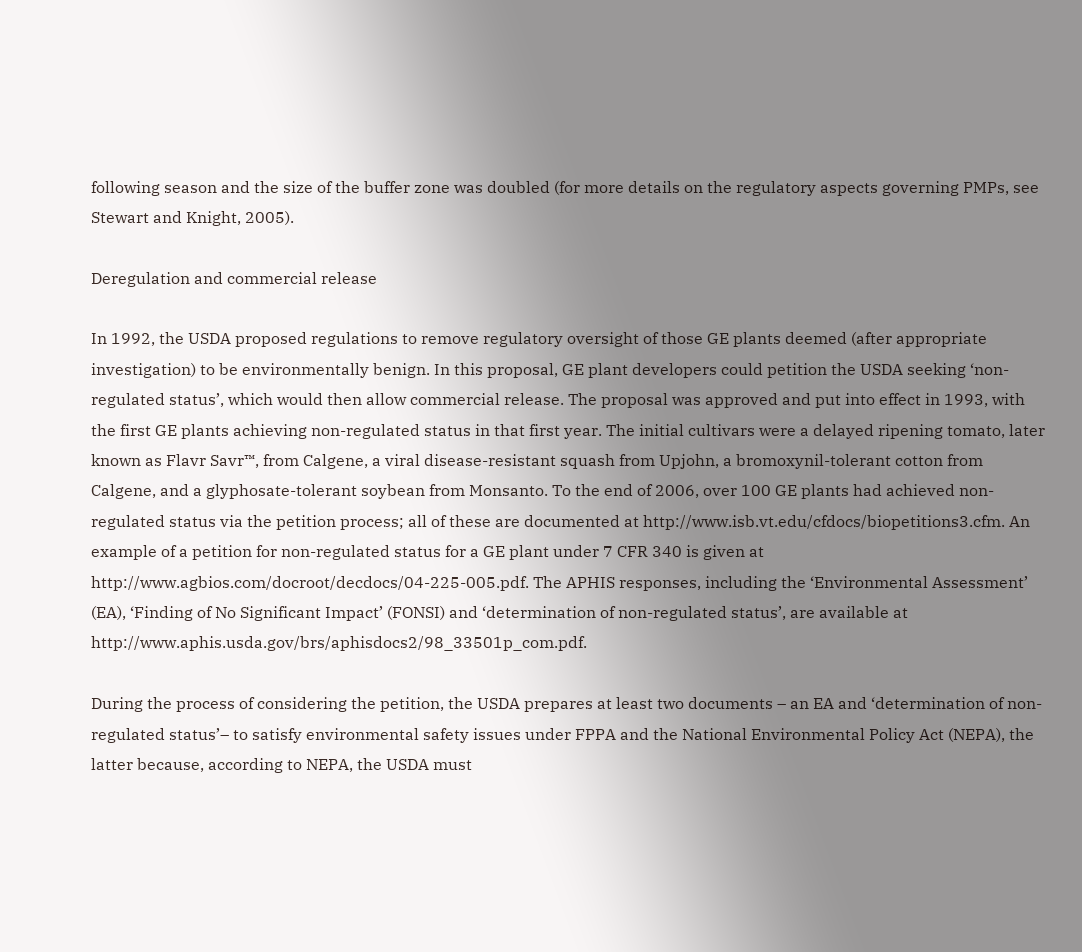following season and the size of the buffer zone was doubled (for more details on the regulatory aspects governing PMPs, see Stewart and Knight, 2005).

Deregulation and commercial release

In 1992, the USDA proposed regulations to remove regulatory oversight of those GE plants deemed (after appropriate investigation) to be environmentally benign. In this proposal, GE plant developers could petition the USDA seeking ‘non-regulated status’, which would then allow commercial release. The proposal was approved and put into effect in 1993, with the first GE plants achieving non-regulated status in that first year. The initial cultivars were a delayed ripening tomato, later known as Flavr Savr™, from Calgene, a viral disease-resistant squash from Upjohn, a bromoxynil-tolerant cotton from Calgene, and a glyphosate-tolerant soybean from Monsanto. To the end of 2006, over 100 GE plants had achieved non-regulated status via the petition process; all of these are documented at http://www.isb.vt.edu/cfdocs/biopetitions3.cfm. An example of a petition for non-regulated status for a GE plant under 7 CFR 340 is given at http://www.agbios.com/docroot/decdocs/04-225-005.pdf. The APHIS responses, including the ‘Environmental Assessment’ (EA), ‘Finding of No Significant Impact’ (FONSI) and ‘determination of non-regulated status’, are available at http://www.aphis.usda.gov/brs/aphisdocs2/98_33501p_com.pdf.

During the process of considering the petition, the USDA prepares at least two documents – an EA and ‘determination of non-regulated status’– to satisfy environmental safety issues under FPPA and the National Environmental Policy Act (NEPA), the latter because, according to NEPA, the USDA must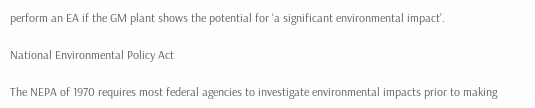perform an EA if the GM plant shows the potential for ‘a significant environmental impact’.

National Environmental Policy Act

The NEPA of 1970 requires most federal agencies to investigate environmental impacts prior to making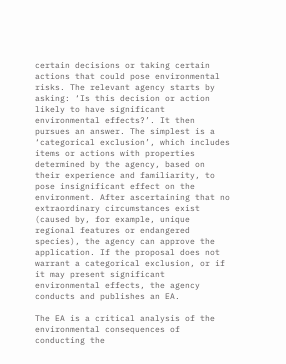certain decisions or taking certain actions that could pose environmental risks. The relevant agency starts by asking: ‘Is this decision or action likely to have significant environmental effects?’. It then pursues an answer. The simplest is a ‘categorical exclusion’, which includes items or actions with properties determined by the agency, based on their experience and familiarity, to pose insignificant effect on the environment. After ascertaining that no extraordinary circumstances exist (caused by, for example, unique regional features or endangered species), the agency can approve the application. If the proposal does not warrant a categorical exclusion, or if it may present significant environmental effects, the agency conducts and publishes an EA.

The EA is a critical analysis of the environmental consequences of conducting the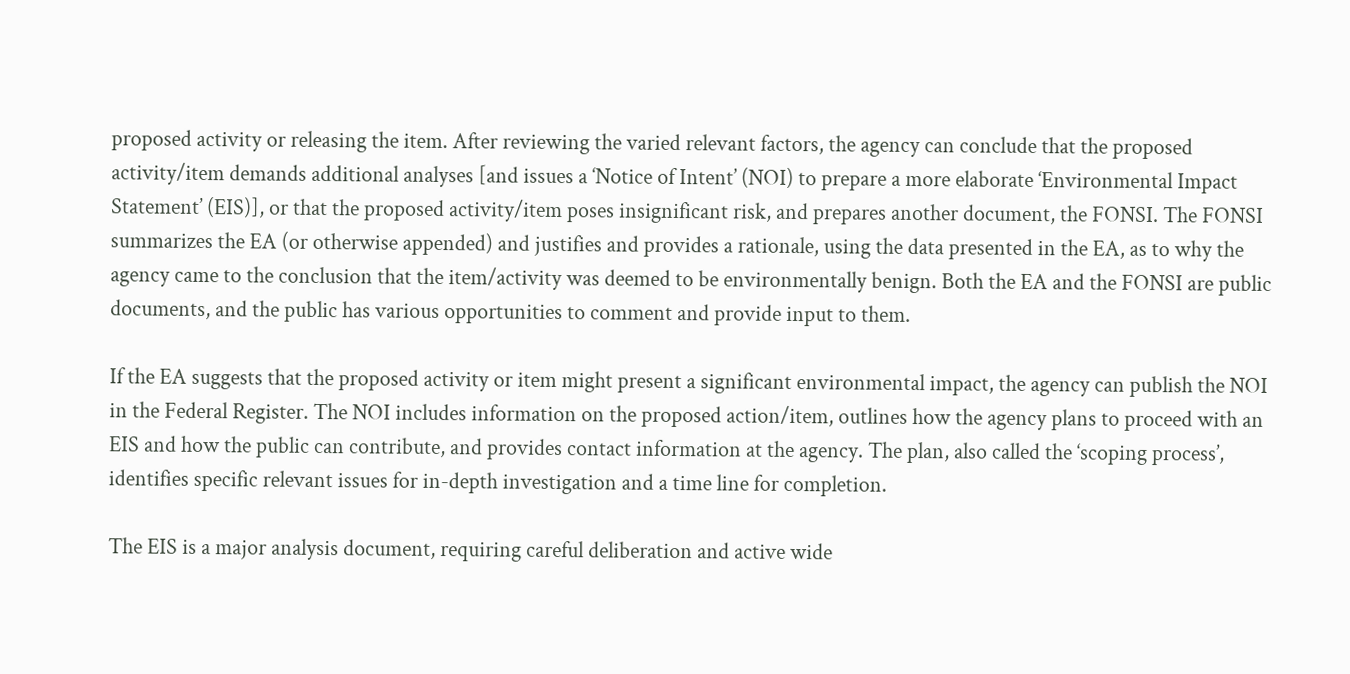proposed activity or releasing the item. After reviewing the varied relevant factors, the agency can conclude that the proposed activity/item demands additional analyses [and issues a ‘Notice of Intent’ (NOI) to prepare a more elaborate ‘Environmental Impact Statement’ (EIS)], or that the proposed activity/item poses insignificant risk, and prepares another document, the FONSI. The FONSI summarizes the EA (or otherwise appended) and justifies and provides a rationale, using the data presented in the EA, as to why the agency came to the conclusion that the item/activity was deemed to be environmentally benign. Both the EA and the FONSI are public documents, and the public has various opportunities to comment and provide input to them.

If the EA suggests that the proposed activity or item might present a significant environmental impact, the agency can publish the NOI in the Federal Register. The NOI includes information on the proposed action/item, outlines how the agency plans to proceed with an EIS and how the public can contribute, and provides contact information at the agency. The plan, also called the ‘scoping process’, identifies specific relevant issues for in-depth investigation and a time line for completion.

The EIS is a major analysis document, requiring careful deliberation and active wide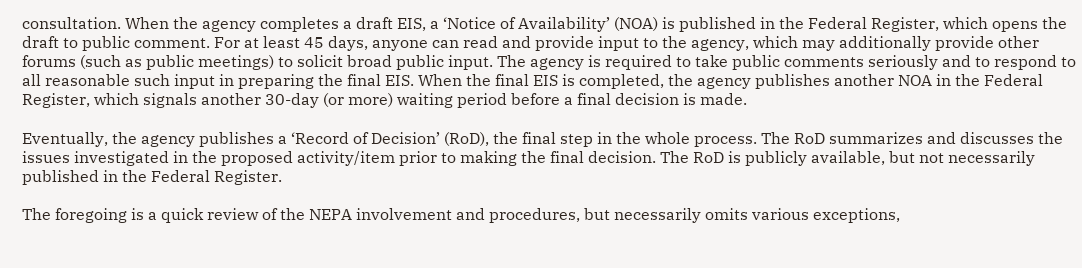consultation. When the agency completes a draft EIS, a ‘Notice of Availability’ (NOA) is published in the Federal Register, which opens the draft to public comment. For at least 45 days, anyone can read and provide input to the agency, which may additionally provide other forums (such as public meetings) to solicit broad public input. The agency is required to take public comments seriously and to respond to all reasonable such input in preparing the final EIS. When the final EIS is completed, the agency publishes another NOA in the Federal Register, which signals another 30-day (or more) waiting period before a final decision is made.

Eventually, the agency publishes a ‘Record of Decision’ (RoD), the final step in the whole process. The RoD summarizes and discusses the issues investigated in the proposed activity/item prior to making the final decision. The RoD is publicly available, but not necessarily published in the Federal Register.

The foregoing is a quick review of the NEPA involvement and procedures, but necessarily omits various exceptions,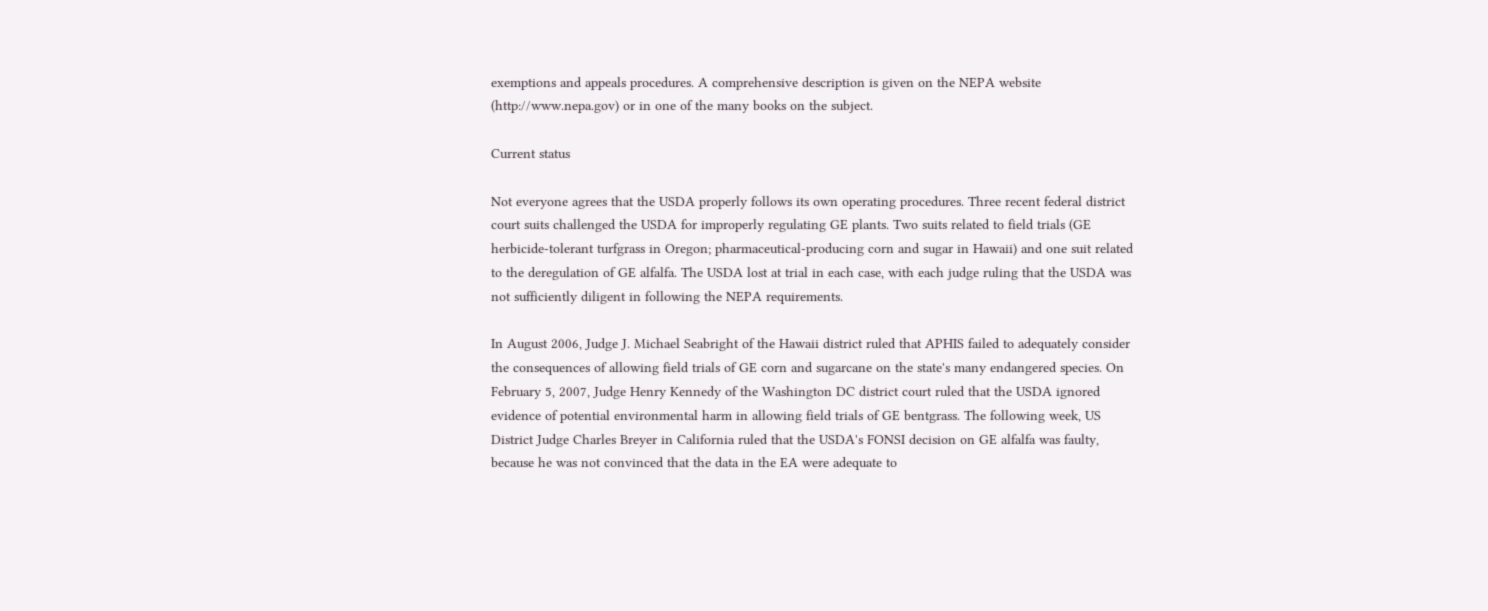exemptions and appeals procedures. A comprehensive description is given on the NEPA website (http://www.nepa.gov) or in one of the many books on the subject.

Current status

Not everyone agrees that the USDA properly follows its own operating procedures. Three recent federal district court suits challenged the USDA for improperly regulating GE plants. Two suits related to field trials (GE herbicide-tolerant turfgrass in Oregon; pharmaceutical-producing corn and sugar in Hawaii) and one suit related to the deregulation of GE alfalfa. The USDA lost at trial in each case, with each judge ruling that the USDA was not sufficiently diligent in following the NEPA requirements.

In August 2006, Judge J. Michael Seabright of the Hawaii district ruled that APHIS failed to adequately consider the consequences of allowing field trials of GE corn and sugarcane on the state's many endangered species. On February 5, 2007, Judge Henry Kennedy of the Washington DC district court ruled that the USDA ignored evidence of potential environmental harm in allowing field trials of GE bentgrass. The following week, US District Judge Charles Breyer in California ruled that the USDA's FONSI decision on GE alfalfa was faulty, because he was not convinced that the data in the EA were adequate to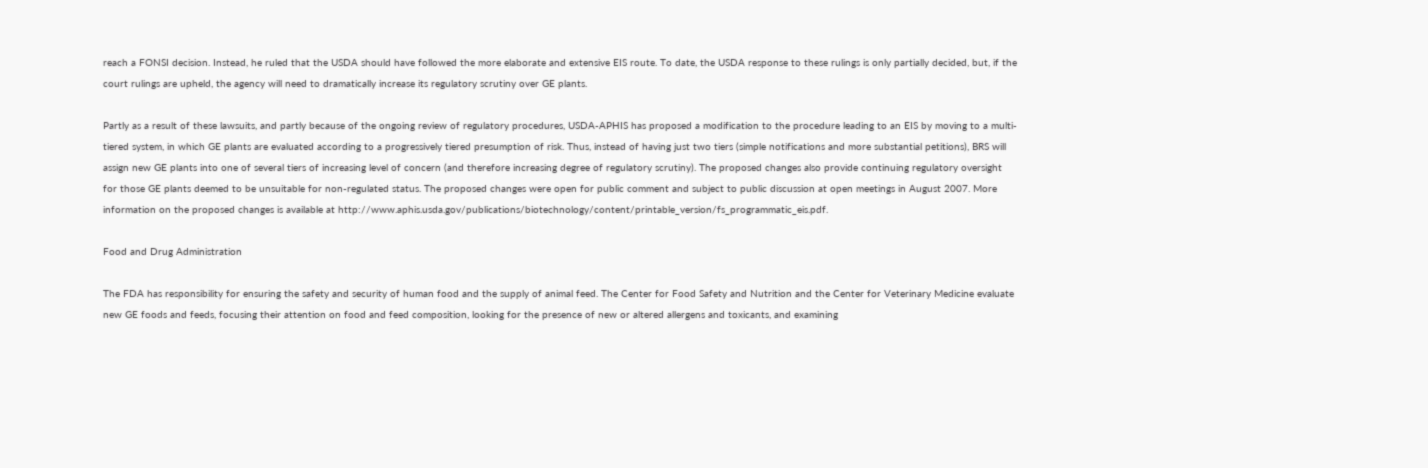reach a FONSI decision. Instead, he ruled that the USDA should have followed the more elaborate and extensive EIS route. To date, the USDA response to these rulings is only partially decided, but, if the court rulings are upheld, the agency will need to dramatically increase its regulatory scrutiny over GE plants.

Partly as a result of these lawsuits, and partly because of the ongoing review of regulatory procedures, USDA-APHIS has proposed a modification to the procedure leading to an EIS by moving to a multi-tiered system, in which GE plants are evaluated according to a progressively tiered presumption of risk. Thus, instead of having just two tiers (simple notifications and more substantial petitions), BRS will assign new GE plants into one of several tiers of increasing level of concern (and therefore increasing degree of regulatory scrutiny). The proposed changes also provide continuing regulatory oversight for those GE plants deemed to be unsuitable for non-regulated status. The proposed changes were open for public comment and subject to public discussion at open meetings in August 2007. More information on the proposed changes is available at http://www.aphis.usda.gov/publications/biotechnology/content/printable_version/fs_programmatic_eis.pdf.

Food and Drug Administration

The FDA has responsibility for ensuring the safety and security of human food and the supply of animal feed. The Center for Food Safety and Nutrition and the Center for Veterinary Medicine evaluate new GE foods and feeds, focusing their attention on food and feed composition, looking for the presence of new or altered allergens and toxicants, and examining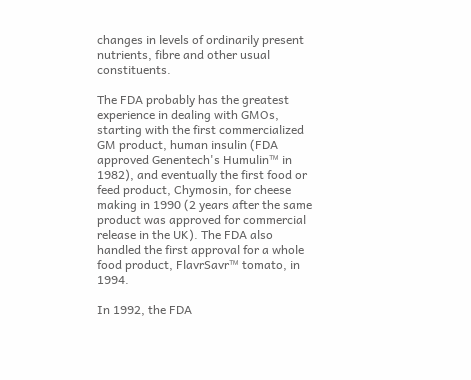changes in levels of ordinarily present nutrients, fibre and other usual constituents.

The FDA probably has the greatest experience in dealing with GMOs, starting with the first commercialized GM product, human insulin (FDA approved Genentech's Humulin™ in 1982), and eventually the first food or feed product, Chymosin, for cheese making in 1990 (2 years after the same product was approved for commercial release in the UK). The FDA also handled the first approval for a whole food product, FlavrSavr™ tomato, in 1994.

In 1992, the FDA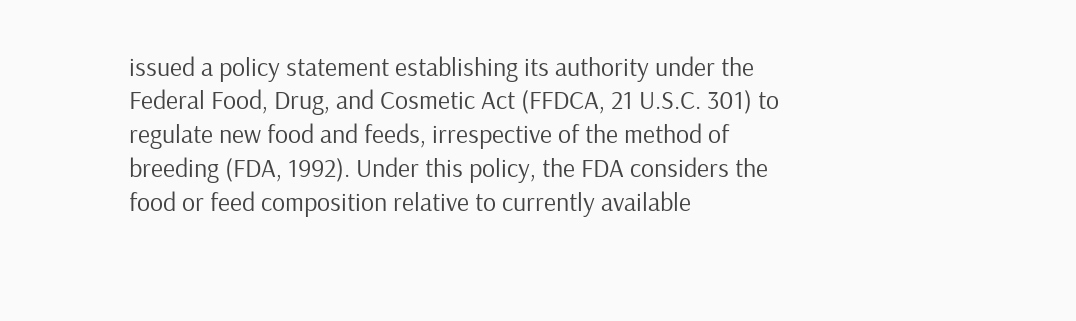issued a policy statement establishing its authority under the Federal Food, Drug, and Cosmetic Act (FFDCA, 21 U.S.C. 301) to regulate new food and feeds, irrespective of the method of breeding (FDA, 1992). Under this policy, the FDA considers the food or feed composition relative to currently available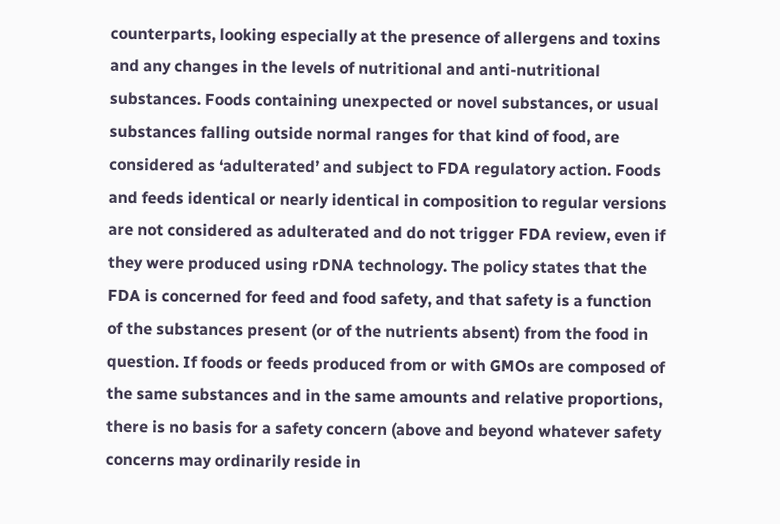counterparts, looking especially at the presence of allergens and toxins and any changes in the levels of nutritional and anti-nutritional substances. Foods containing unexpected or novel substances, or usual substances falling outside normal ranges for that kind of food, are considered as ‘adulterated’ and subject to FDA regulatory action. Foods and feeds identical or nearly identical in composition to regular versions are not considered as adulterated and do not trigger FDA review, even if they were produced using rDNA technology. The policy states that the FDA is concerned for feed and food safety, and that safety is a function of the substances present (or of the nutrients absent) from the food in question. If foods or feeds produced from or with GMOs are composed of the same substances and in the same amounts and relative proportions, there is no basis for a safety concern (above and beyond whatever safety concerns may ordinarily reside in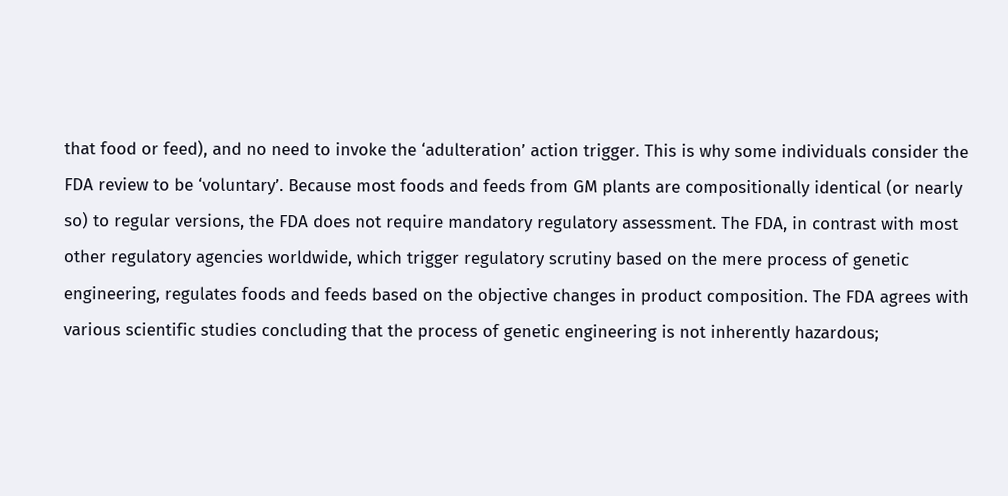that food or feed), and no need to invoke the ‘adulteration’ action trigger. This is why some individuals consider the FDA review to be ‘voluntary’. Because most foods and feeds from GM plants are compositionally identical (or nearly so) to regular versions, the FDA does not require mandatory regulatory assessment. The FDA, in contrast with most other regulatory agencies worldwide, which trigger regulatory scrutiny based on the mere process of genetic engineering, regulates foods and feeds based on the objective changes in product composition. The FDA agrees with various scientific studies concluding that the process of genetic engineering is not inherently hazardous;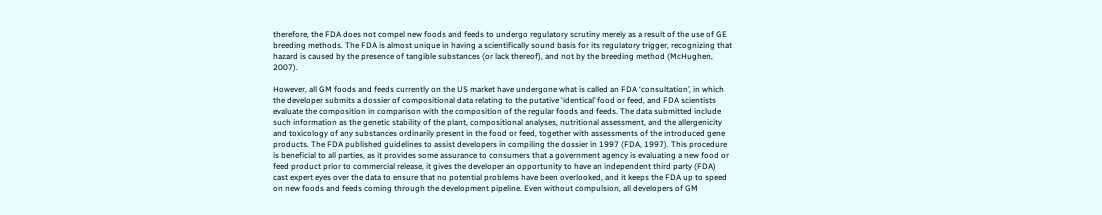therefore, the FDA does not compel new foods and feeds to undergo regulatory scrutiny merely as a result of the use of GE breeding methods. The FDA is almost unique in having a scientifically sound basis for its regulatory trigger, recognizing that hazard is caused by the presence of tangible substances (or lack thereof), and not by the breeding method (McHughen, 2007).

However, all GM foods and feeds currently on the US market have undergone what is called an FDA ‘consultation’, in which the developer submits a dossier of compositional data relating to the putative ‘identical’ food or feed, and FDA scientists evaluate the composition in comparison with the composition of the regular foods and feeds. The data submitted include such information as the genetic stability of the plant, compositional analyses, nutritional assessment, and the allergenicity and toxicology of any substances ordinarily present in the food or feed, together with assessments of the introduced gene products. The FDA published guidelines to assist developers in compiling the dossier in 1997 (FDA, 1997). This procedure is beneficial to all parties, as it provides some assurance to consumers that a government agency is evaluating a new food or feed product prior to commercial release, it gives the developer an opportunity to have an independent third party (FDA) cast expert eyes over the data to ensure that no potential problems have been overlooked, and it keeps the FDA up to speed on new foods and feeds coming through the development pipeline. Even without compulsion, all developers of GM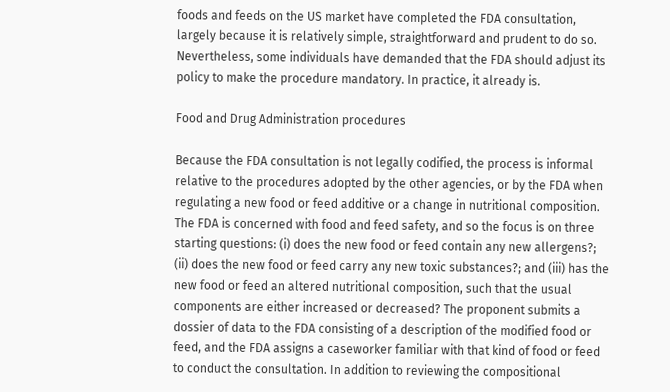foods and feeds on the US market have completed the FDA consultation, largely because it is relatively simple, straightforward and prudent to do so. Nevertheless, some individuals have demanded that the FDA should adjust its policy to make the procedure mandatory. In practice, it already is.

Food and Drug Administration procedures

Because the FDA consultation is not legally codified, the process is informal relative to the procedures adopted by the other agencies, or by the FDA when regulating a new food or feed additive or a change in nutritional composition. The FDA is concerned with food and feed safety, and so the focus is on three starting questions: (i) does the new food or feed contain any new allergens?; (ii) does the new food or feed carry any new toxic substances?; and (iii) has the new food or feed an altered nutritional composition, such that the usual components are either increased or decreased? The proponent submits a dossier of data to the FDA consisting of a description of the modified food or feed, and the FDA assigns a caseworker familiar with that kind of food or feed to conduct the consultation. In addition to reviewing the compositional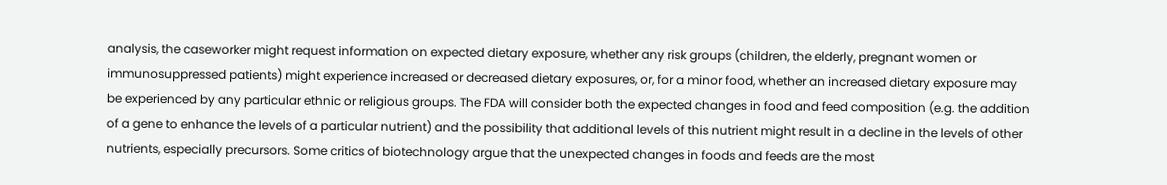analysis, the caseworker might request information on expected dietary exposure, whether any risk groups (children, the elderly, pregnant women or immunosuppressed patients) might experience increased or decreased dietary exposures, or, for a minor food, whether an increased dietary exposure may be experienced by any particular ethnic or religious groups. The FDA will consider both the expected changes in food and feed composition (e.g. the addition of a gene to enhance the levels of a particular nutrient) and the possibility that additional levels of this nutrient might result in a decline in the levels of other nutrients, especially precursors. Some critics of biotechnology argue that the unexpected changes in foods and feeds are the most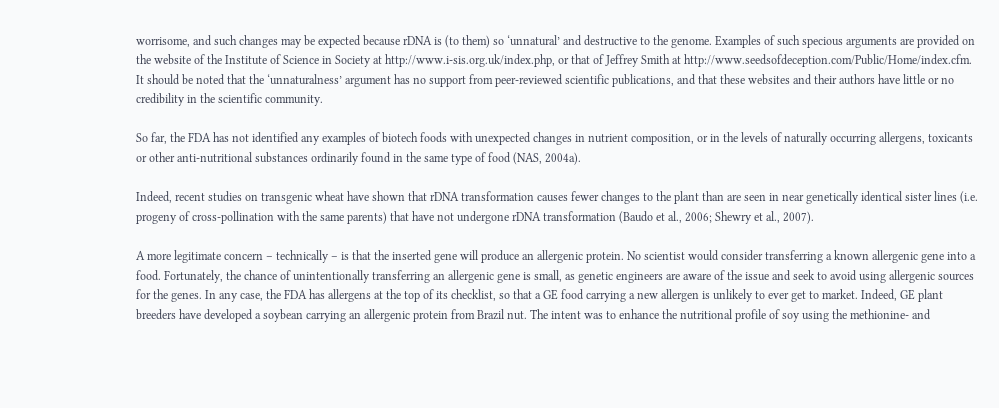worrisome, and such changes may be expected because rDNA is (to them) so ‘unnatural’ and destructive to the genome. Examples of such specious arguments are provided on the website of the Institute of Science in Society at http://www.i-sis.org.uk/index.php, or that of Jeffrey Smith at http://www.seedsofdeception.com/Public/Home/index.cfm. It should be noted that the ‘unnaturalness’ argument has no support from peer-reviewed scientific publications, and that these websites and their authors have little or no credibility in the scientific community.

So far, the FDA has not identified any examples of biotech foods with unexpected changes in nutrient composition, or in the levels of naturally occurring allergens, toxicants or other anti-nutritional substances ordinarily found in the same type of food (NAS, 2004a).

Indeed, recent studies on transgenic wheat have shown that rDNA transformation causes fewer changes to the plant than are seen in near genetically identical sister lines (i.e. progeny of cross-pollination with the same parents) that have not undergone rDNA transformation (Baudo et al., 2006; Shewry et al., 2007).

A more legitimate concern – technically – is that the inserted gene will produce an allergenic protein. No scientist would consider transferring a known allergenic gene into a food. Fortunately, the chance of unintentionally transferring an allergenic gene is small, as genetic engineers are aware of the issue and seek to avoid using allergenic sources for the genes. In any case, the FDA has allergens at the top of its checklist, so that a GE food carrying a new allergen is unlikely to ever get to market. Indeed, GE plant breeders have developed a soybean carrying an allergenic protein from Brazil nut. The intent was to enhance the nutritional profile of soy using the methionine- and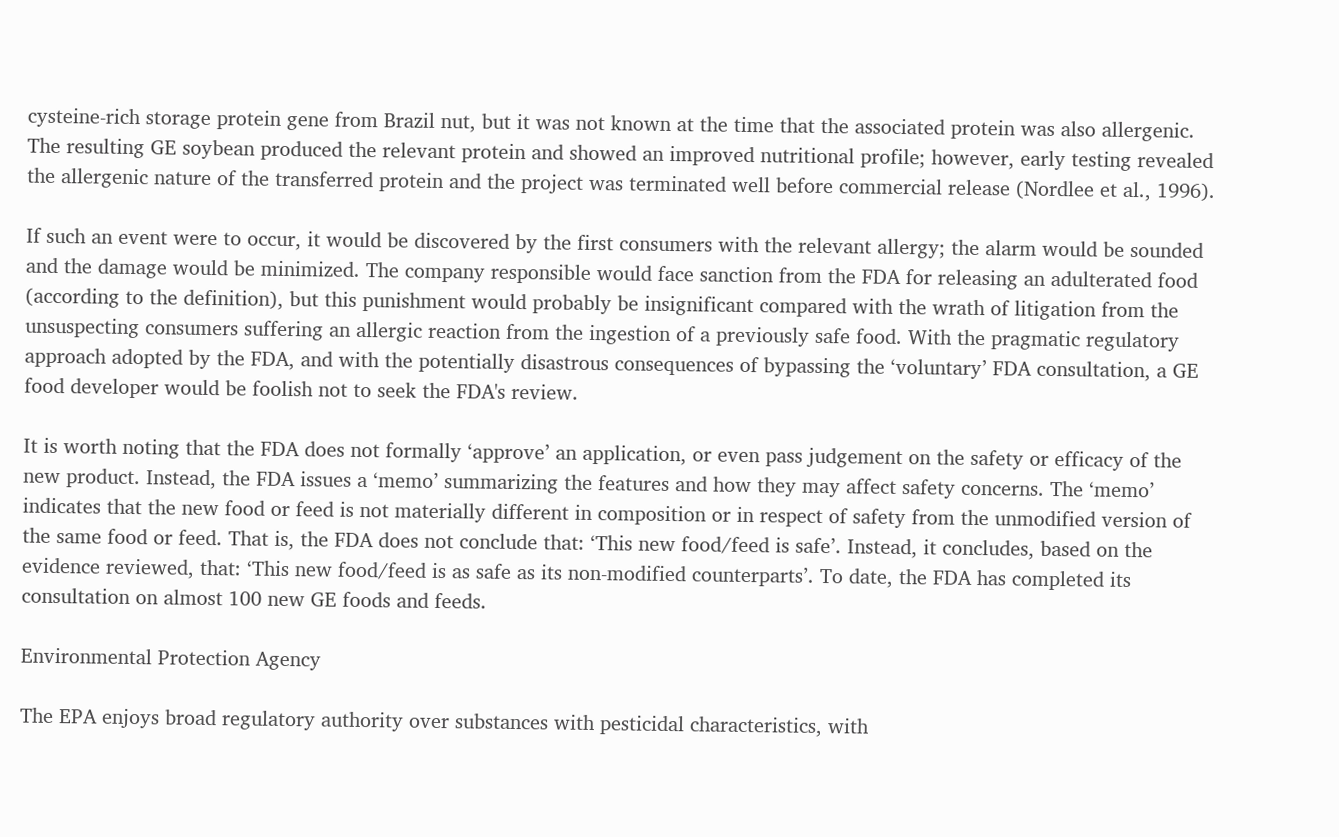cysteine-rich storage protein gene from Brazil nut, but it was not known at the time that the associated protein was also allergenic. The resulting GE soybean produced the relevant protein and showed an improved nutritional profile; however, early testing revealed the allergenic nature of the transferred protein and the project was terminated well before commercial release (Nordlee et al., 1996).

If such an event were to occur, it would be discovered by the first consumers with the relevant allergy; the alarm would be sounded and the damage would be minimized. The company responsible would face sanction from the FDA for releasing an adulterated food (according to the definition), but this punishment would probably be insignificant compared with the wrath of litigation from the unsuspecting consumers suffering an allergic reaction from the ingestion of a previously safe food. With the pragmatic regulatory approach adopted by the FDA, and with the potentially disastrous consequences of bypassing the ‘voluntary’ FDA consultation, a GE food developer would be foolish not to seek the FDA's review.

It is worth noting that the FDA does not formally ‘approve’ an application, or even pass judgement on the safety or efficacy of the new product. Instead, the FDA issues a ‘memo’ summarizing the features and how they may affect safety concerns. The ‘memo’ indicates that the new food or feed is not materially different in composition or in respect of safety from the unmodified version of the same food or feed. That is, the FDA does not conclude that: ‘This new food/feed is safe’. Instead, it concludes, based on the evidence reviewed, that: ‘This new food/feed is as safe as its non-modified counterparts’. To date, the FDA has completed its consultation on almost 100 new GE foods and feeds.

Environmental Protection Agency

The EPA enjoys broad regulatory authority over substances with pesticidal characteristics, with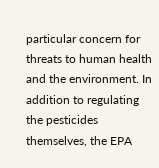particular concern for threats to human health and the environment. In addition to regulating the pesticides themselves, the EPA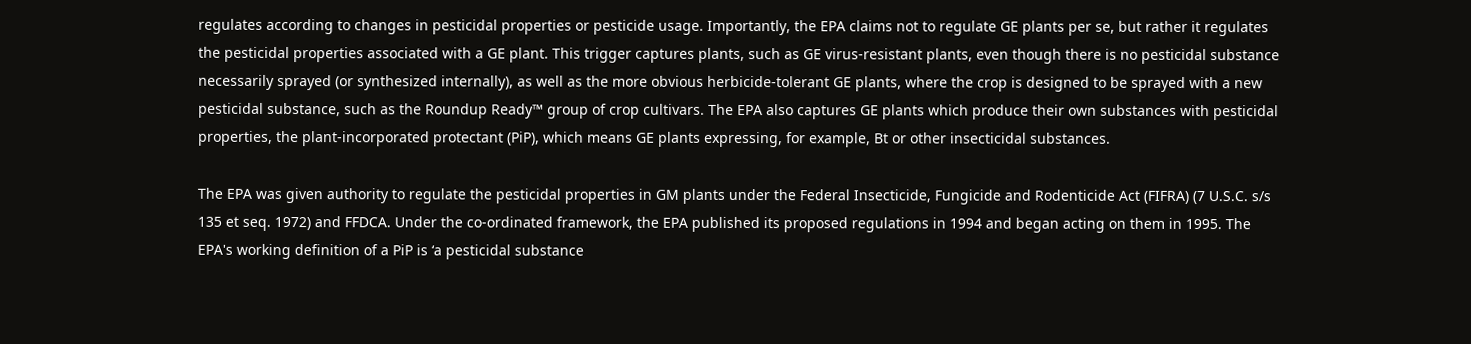regulates according to changes in pesticidal properties or pesticide usage. Importantly, the EPA claims not to regulate GE plants per se, but rather it regulates the pesticidal properties associated with a GE plant. This trigger captures plants, such as GE virus-resistant plants, even though there is no pesticidal substance necessarily sprayed (or synthesized internally), as well as the more obvious herbicide-tolerant GE plants, where the crop is designed to be sprayed with a new pesticidal substance, such as the Roundup Ready™ group of crop cultivars. The EPA also captures GE plants which produce their own substances with pesticidal properties, the plant-incorporated protectant (PiP), which means GE plants expressing, for example, Bt or other insecticidal substances.

The EPA was given authority to regulate the pesticidal properties in GM plants under the Federal Insecticide, Fungicide and Rodenticide Act (FIFRA) (7 U.S.C. s/s 135 et seq. 1972) and FFDCA. Under the co-ordinated framework, the EPA published its proposed regulations in 1994 and began acting on them in 1995. The EPA's working definition of a PiP is ‘a pesticidal substance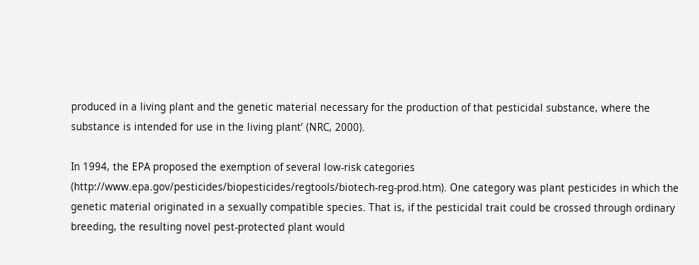produced in a living plant and the genetic material necessary for the production of that pesticidal substance, where the substance is intended for use in the living plant’ (NRC, 2000).

In 1994, the EPA proposed the exemption of several low-risk categories (http://www.epa.gov/pesticides/biopesticides/regtools/biotech-reg-prod.htm). One category was plant pesticides in which the genetic material originated in a sexually compatible species. That is, if the pesticidal trait could be crossed through ordinary breeding, the resulting novel pest-protected plant would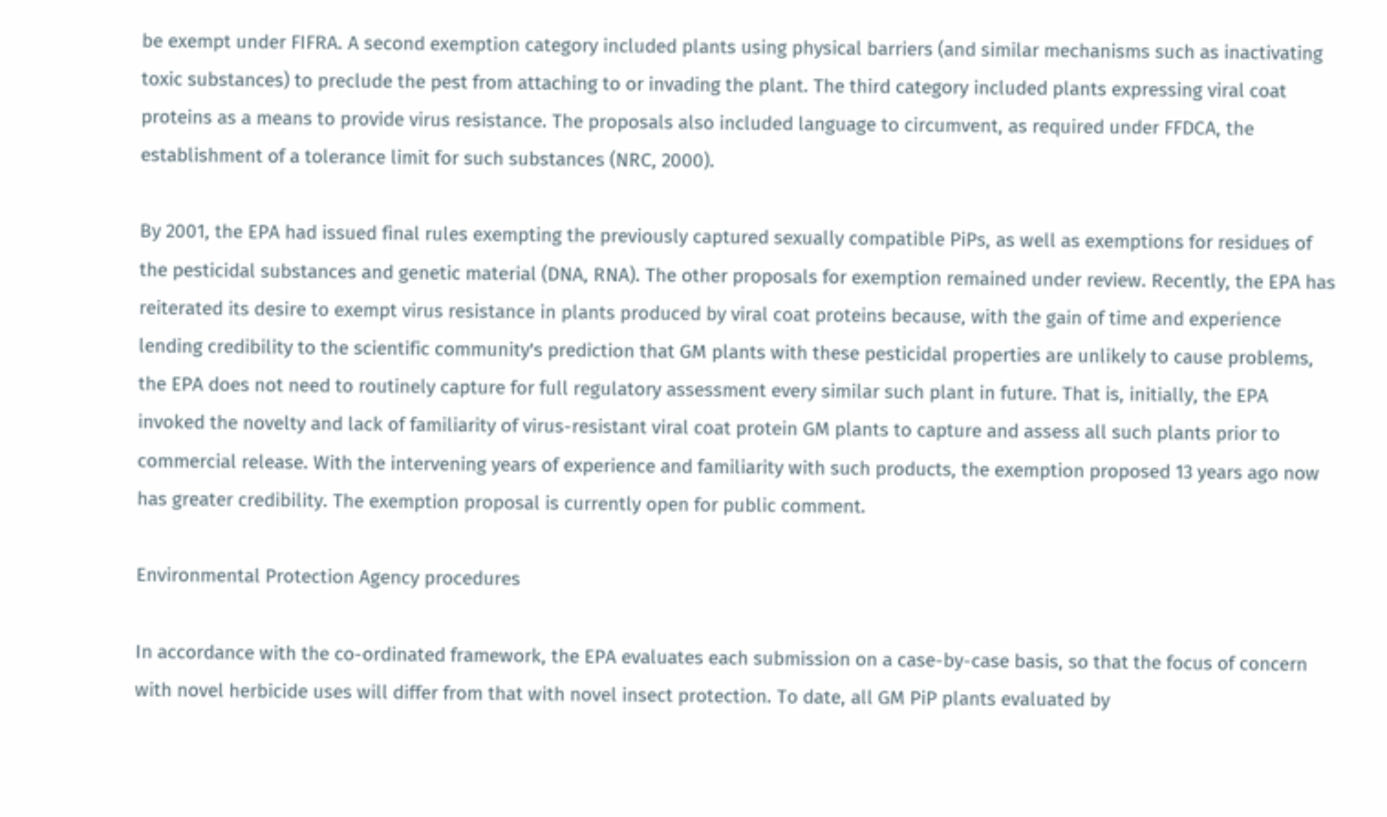be exempt under FIFRA. A second exemption category included plants using physical barriers (and similar mechanisms such as inactivating toxic substances) to preclude the pest from attaching to or invading the plant. The third category included plants expressing viral coat proteins as a means to provide virus resistance. The proposals also included language to circumvent, as required under FFDCA, the establishment of a tolerance limit for such substances (NRC, 2000).

By 2001, the EPA had issued final rules exempting the previously captured sexually compatible PiPs, as well as exemptions for residues of the pesticidal substances and genetic material (DNA, RNA). The other proposals for exemption remained under review. Recently, the EPA has reiterated its desire to exempt virus resistance in plants produced by viral coat proteins because, with the gain of time and experience lending credibility to the scientific community's prediction that GM plants with these pesticidal properties are unlikely to cause problems, the EPA does not need to routinely capture for full regulatory assessment every similar such plant in future. That is, initially, the EPA invoked the novelty and lack of familiarity of virus-resistant viral coat protein GM plants to capture and assess all such plants prior to commercial release. With the intervening years of experience and familiarity with such products, the exemption proposed 13 years ago now has greater credibility. The exemption proposal is currently open for public comment.

Environmental Protection Agency procedures

In accordance with the co-ordinated framework, the EPA evaluates each submission on a case-by-case basis, so that the focus of concern with novel herbicide uses will differ from that with novel insect protection. To date, all GM PiP plants evaluated by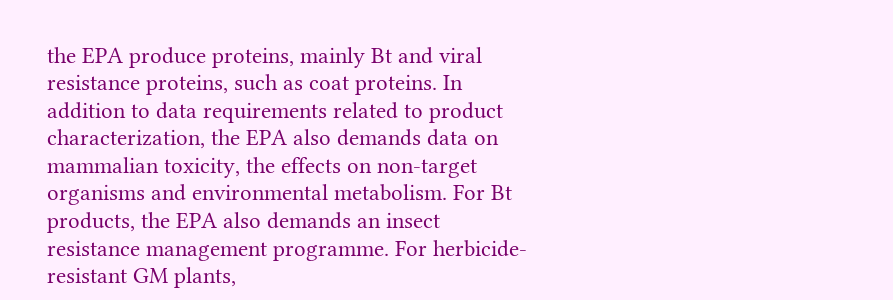the EPA produce proteins, mainly Bt and viral resistance proteins, such as coat proteins. In addition to data requirements related to product characterization, the EPA also demands data on mammalian toxicity, the effects on non-target organisms and environmental metabolism. For Bt products, the EPA also demands an insect resistance management programme. For herbicide-resistant GM plants,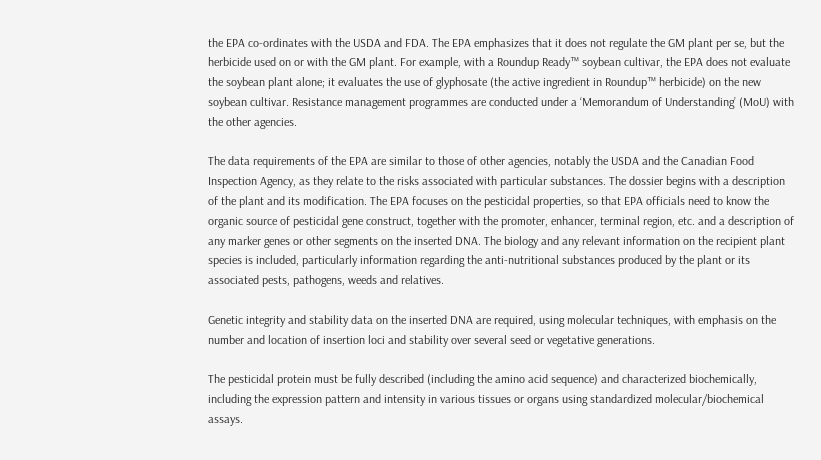the EPA co-ordinates with the USDA and FDA. The EPA emphasizes that it does not regulate the GM plant per se, but the herbicide used on or with the GM plant. For example, with a Roundup Ready™ soybean cultivar, the EPA does not evaluate the soybean plant alone; it evaluates the use of glyphosate (the active ingredient in Roundup™ herbicide) on the new soybean cultivar. Resistance management programmes are conducted under a ‘Memorandum of Understanding’ (MoU) with the other agencies.

The data requirements of the EPA are similar to those of other agencies, notably the USDA and the Canadian Food Inspection Agency, as they relate to the risks associated with particular substances. The dossier begins with a description of the plant and its modification. The EPA focuses on the pesticidal properties, so that EPA officials need to know the organic source of pesticidal gene construct, together with the promoter, enhancer, terminal region, etc. and a description of any marker genes or other segments on the inserted DNA. The biology and any relevant information on the recipient plant species is included, particularly information regarding the anti-nutritional substances produced by the plant or its associated pests, pathogens, weeds and relatives.

Genetic integrity and stability data on the inserted DNA are required, using molecular techniques, with emphasis on the number and location of insertion loci and stability over several seed or vegetative generations.

The pesticidal protein must be fully described (including the amino acid sequence) and characterized biochemically, including the expression pattern and intensity in various tissues or organs using standardized molecular/biochemical assays.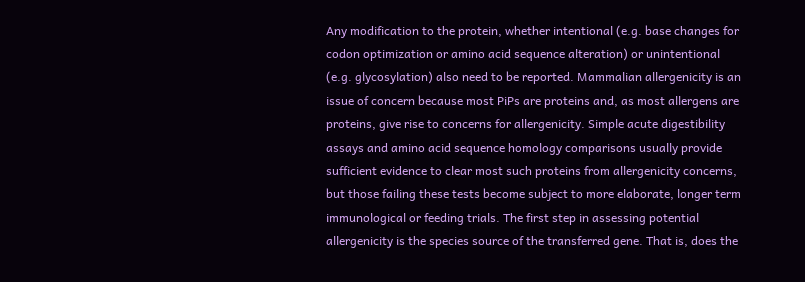Any modification to the protein, whether intentional (e.g. base changes for codon optimization or amino acid sequence alteration) or unintentional (e.g. glycosylation) also need to be reported. Mammalian allergenicity is an issue of concern because most PiPs are proteins and, as most allergens are proteins, give rise to concerns for allergenicity. Simple acute digestibility assays and amino acid sequence homology comparisons usually provide sufficient evidence to clear most such proteins from allergenicity concerns, but those failing these tests become subject to more elaborate, longer term immunological or feeding trials. The first step in assessing potential allergenicity is the species source of the transferred gene. That is, does the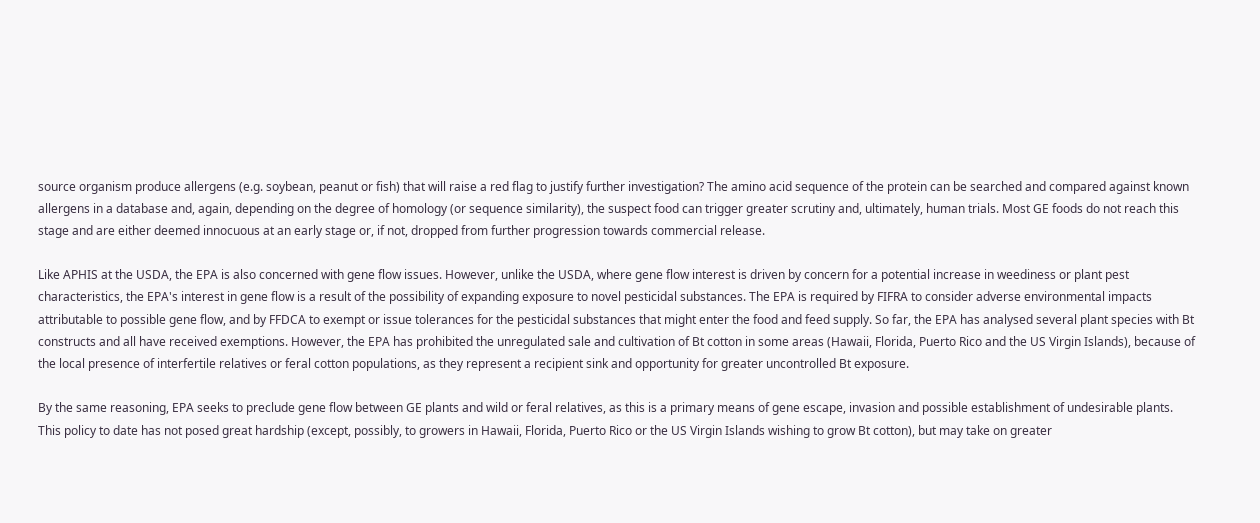source organism produce allergens (e.g. soybean, peanut or fish) that will raise a red flag to justify further investigation? The amino acid sequence of the protein can be searched and compared against known allergens in a database and, again, depending on the degree of homology (or sequence similarity), the suspect food can trigger greater scrutiny and, ultimately, human trials. Most GE foods do not reach this stage and are either deemed innocuous at an early stage or, if not, dropped from further progression towards commercial release.

Like APHIS at the USDA, the EPA is also concerned with gene flow issues. However, unlike the USDA, where gene flow interest is driven by concern for a potential increase in weediness or plant pest characteristics, the EPA's interest in gene flow is a result of the possibility of expanding exposure to novel pesticidal substances. The EPA is required by FIFRA to consider adverse environmental impacts attributable to possible gene flow, and by FFDCA to exempt or issue tolerances for the pesticidal substances that might enter the food and feed supply. So far, the EPA has analysed several plant species with Bt constructs and all have received exemptions. However, the EPA has prohibited the unregulated sale and cultivation of Bt cotton in some areas (Hawaii, Florida, Puerto Rico and the US Virgin Islands), because of the local presence of interfertile relatives or feral cotton populations, as they represent a recipient sink and opportunity for greater uncontrolled Bt exposure.

By the same reasoning, EPA seeks to preclude gene flow between GE plants and wild or feral relatives, as this is a primary means of gene escape, invasion and possible establishment of undesirable plants. This policy to date has not posed great hardship (except, possibly, to growers in Hawaii, Florida, Puerto Rico or the US Virgin Islands wishing to grow Bt cotton), but may take on greater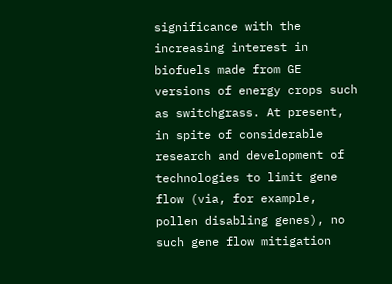significance with the increasing interest in biofuels made from GE versions of energy crops such as switchgrass. At present, in spite of considerable research and development of technologies to limit gene flow (via, for example, pollen disabling genes), no such gene flow mitigation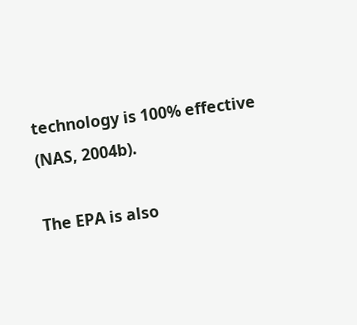technology is 100% effective (NAS, 2004b).

The EPA is also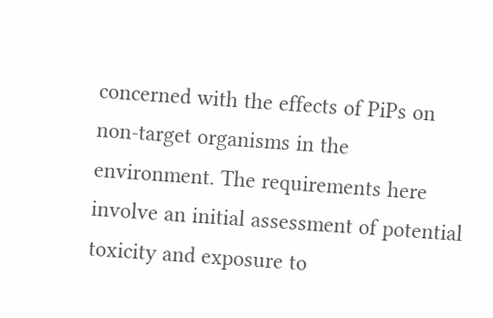concerned with the effects of PiPs on non-target organisms in the environment. The requirements here involve an initial assessment of potential toxicity and exposure to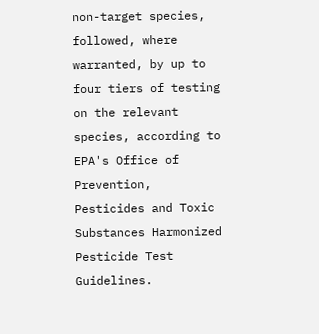non-target species, followed, where warranted, by up to four tiers of testing on the relevant species, according to EPA's Office of Prevention, Pesticides and Toxic Substances Harmonized Pesticide Test Guidelines.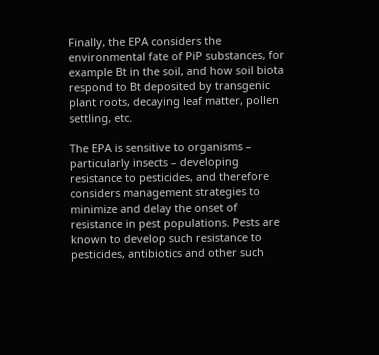Finally, the EPA considers the environmental fate of PiP substances, for example Bt in the soil, and how soil biota respond to Bt deposited by transgenic plant roots, decaying leaf matter, pollen settling, etc.

The EPA is sensitive to organisms – particularly insects – developing resistance to pesticides, and therefore considers management strategies to minimize and delay the onset of resistance in pest populations. Pests are known to develop such resistance to pesticides, antibiotics and other such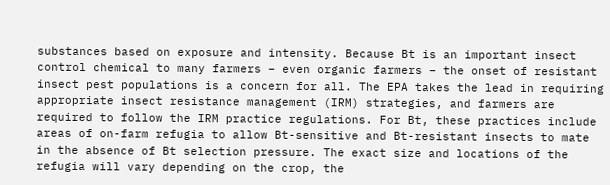substances based on exposure and intensity. Because Bt is an important insect control chemical to many farmers – even organic farmers – the onset of resistant insect pest populations is a concern for all. The EPA takes the lead in requiring appropriate insect resistance management (IRM) strategies, and farmers are required to follow the IRM practice regulations. For Bt, these practices include areas of on-farm refugia to allow Bt-sensitive and Bt-resistant insects to mate in the absence of Bt selection pressure. The exact size and locations of the refugia will vary depending on the crop, the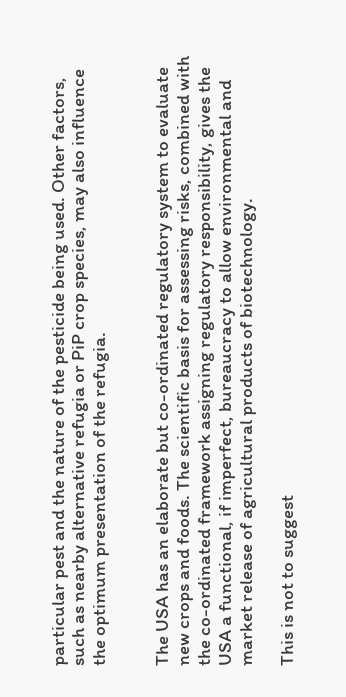particular pest and the nature of the pesticide being used. Other factors, such as nearby alternative refugia or PiP crop species, may also influence the optimum presentation of the refugia.


The USA has an elaborate but co-ordinated regulatory system to evaluate new crops and foods. The scientific basis for assessing risks, combined with the co-ordinated framework assigning regulatory responsibility, gives the USA a functional, if imperfect, bureaucracy to allow environmental and market release of agricultural products of biotechnology.

This is not to suggest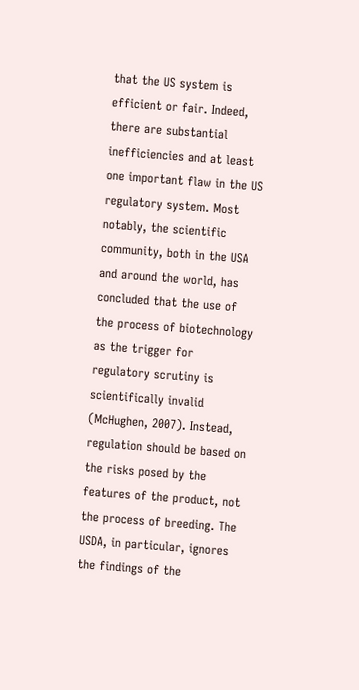that the US system is efficient or fair. Indeed, there are substantial inefficiencies and at least one important flaw in the US regulatory system. Most notably, the scientific community, both in the USA and around the world, has concluded that the use of the process of biotechnology as the trigger for regulatory scrutiny is scientifically invalid (McHughen, 2007). Instead, regulation should be based on the risks posed by the features of the product, not the process of breeding. The USDA, in particular, ignores the findings of the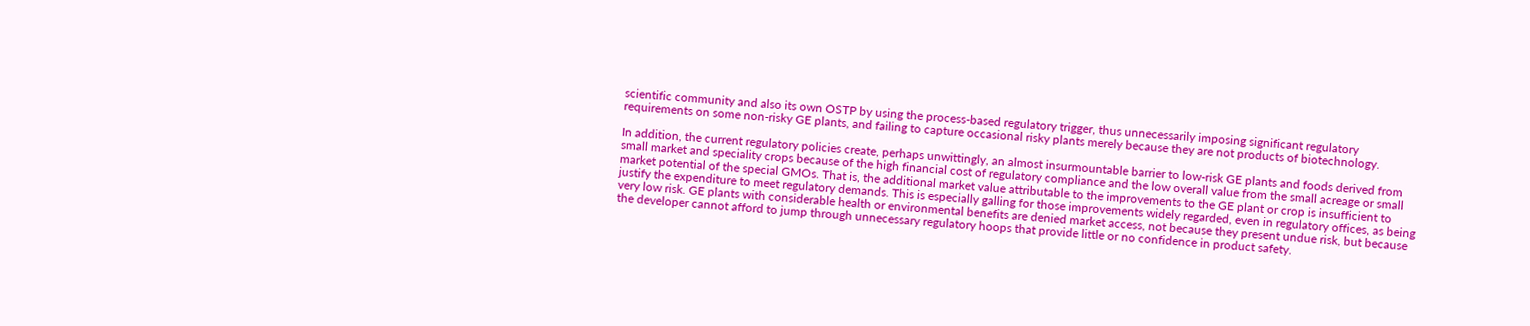scientific community and also its own OSTP by using the process-based regulatory trigger, thus unnecessarily imposing significant regulatory requirements on some non-risky GE plants, and failing to capture occasional risky plants merely because they are not products of biotechnology.

In addition, the current regulatory policies create, perhaps unwittingly, an almost insurmountable barrier to low-risk GE plants and foods derived from small market and speciality crops because of the high financial cost of regulatory compliance and the low overall value from the small acreage or small market potential of the special GMOs. That is, the additional market value attributable to the improvements to the GE plant or crop is insufficient to justify the expenditure to meet regulatory demands. This is especially galling for those improvements widely regarded, even in regulatory offices, as being very low risk. GE plants with considerable health or environmental benefits are denied market access, not because they present undue risk, but because the developer cannot afford to jump through unnecessary regulatory hoops that provide little or no confidence in product safety.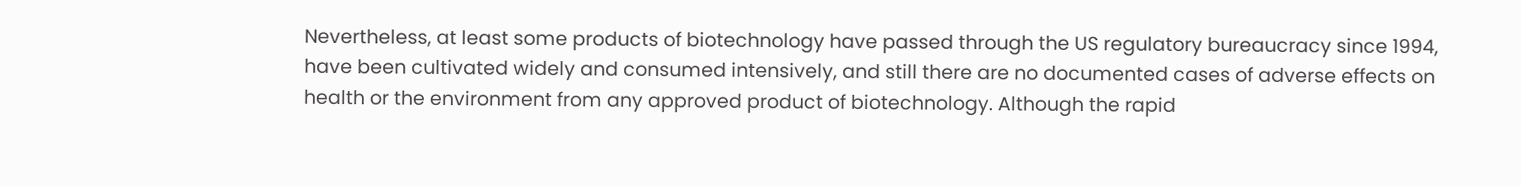Nevertheless, at least some products of biotechnology have passed through the US regulatory bureaucracy since 1994, have been cultivated widely and consumed intensively, and still there are no documented cases of adverse effects on health or the environment from any approved product of biotechnology. Although the rapid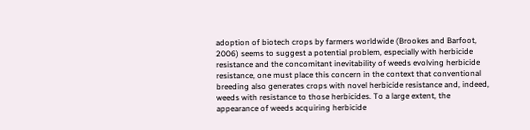adoption of biotech crops by farmers worldwide (Brookes and Barfoot, 2006) seems to suggest a potential problem, especially with herbicide resistance and the concomitant inevitability of weeds evolving herbicide resistance, one must place this concern in the context that conventional breeding also generates crops with novel herbicide resistance and, indeed, weeds with resistance to those herbicides. To a large extent, the appearance of weeds acquiring herbicide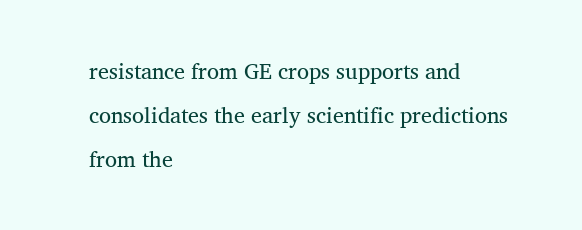resistance from GE crops supports and consolidates the early scientific predictions from the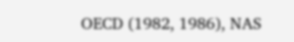OECD (1982, 1986), NAS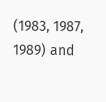(1983, 1987, 1989) and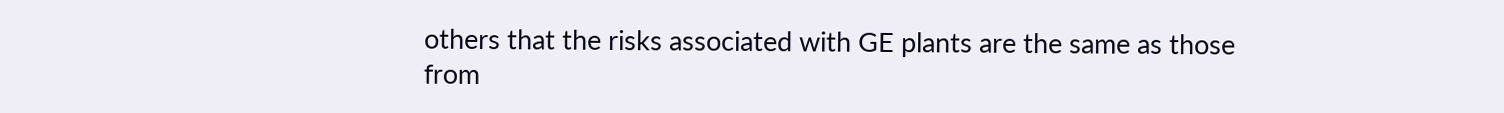others that the risks associated with GE plants are the same as those from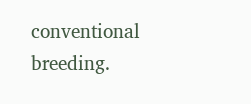conventional breeding.